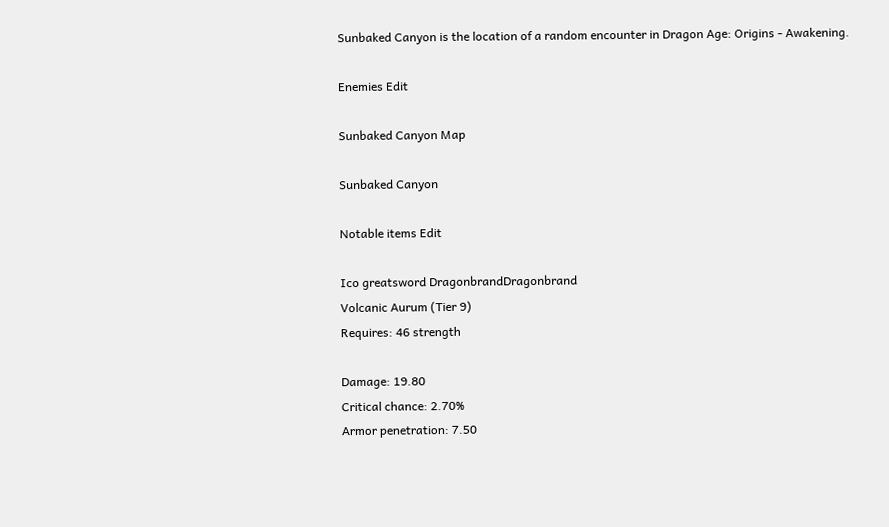Sunbaked Canyon is the location of a random encounter in Dragon Age: Origins - Awakening.

Enemies Edit

Sunbaked Canyon Map

Sunbaked Canyon

Notable items Edit

Ico greatsword DragonbrandDragonbrand
Volcanic Aurum (Tier 9)
Requires: 46 strength

Damage: 19.80
Critical chance: 2.70%
Armor penetration: 7.50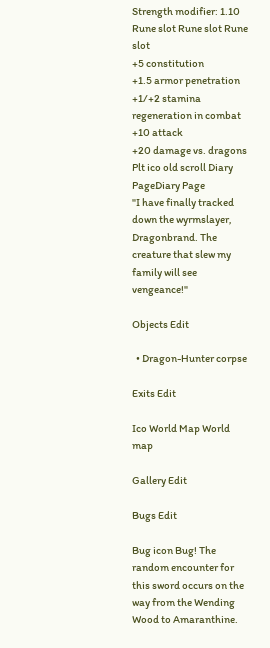Strength modifier: 1.10
Rune slot Rune slot Rune slot
+5 constitution
+1.5 armor penetration
+1/+2 stamina regeneration in combat
+10 attack
+20 damage vs. dragons
Plt ico old scroll Diary PageDiary Page
"I have finally tracked down the wyrmslayer, Dragonbrand. The creature that slew my family will see vengeance!"

Objects Edit

  • Dragon-Hunter corpse

Exits Edit

Ico World Map World map

Gallery Edit

Bugs Edit

Bug icon Bug! The random encounter for this sword occurs on the way from the Wending Wood to Amaranthine.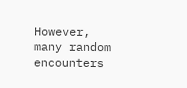However, many random encounters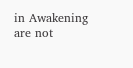in Awakening are not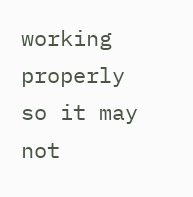working properly so it may not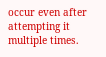occur even after attempting it multiple times.